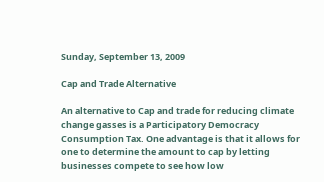Sunday, September 13, 2009

Cap and Trade Alternative

An alternative to Cap and trade for reducing climate change gasses is a Participatory Democracy Consumption Tax. One advantage is that it allows for one to determine the amount to cap by letting businesses compete to see how low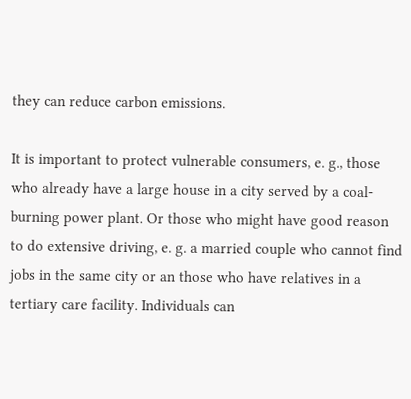they can reduce carbon emissions.

It is important to protect vulnerable consumers, e. g., those who already have a large house in a city served by a coal-burning power plant. Or those who might have good reason to do extensive driving, e. g. a married couple who cannot find jobs in the same city or an those who have relatives in a tertiary care facility. Individuals can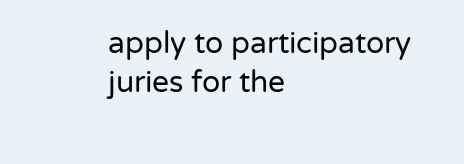apply to participatory juries for the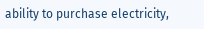ability to purchase electricity,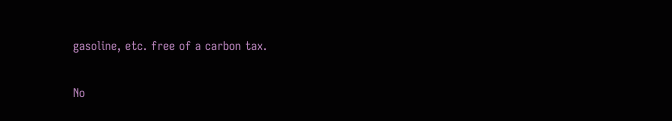gasoline, etc. free of a carbon tax.

No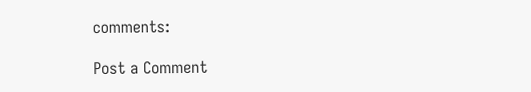comments:

Post a Comment